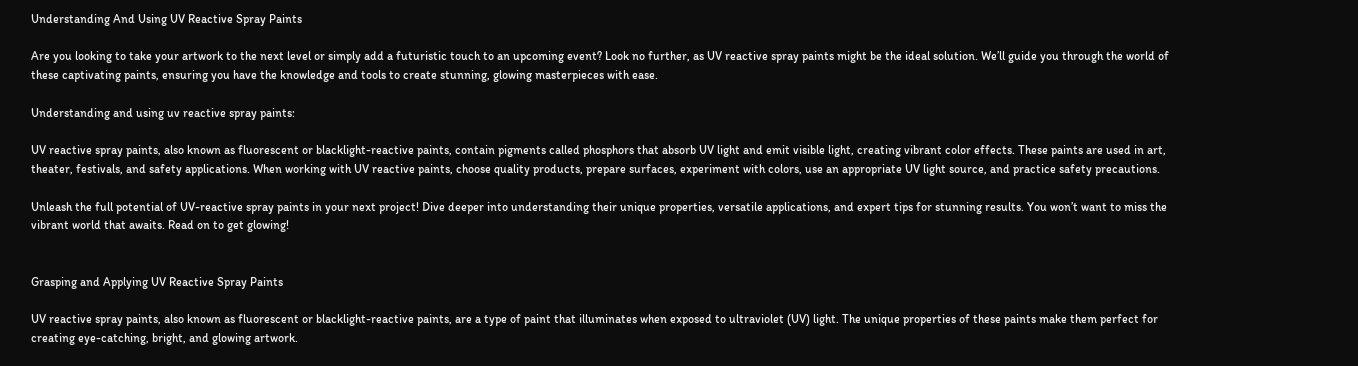Understanding And Using UV Reactive Spray Paints

Are you looking to take your artwork to the next level or simply add a futuristic touch to an upcoming event? Look no further, as UV reactive spray paints might be the ideal solution. We’ll guide you through the world of these captivating paints, ensuring you have the knowledge and tools to create stunning, glowing masterpieces with ease.

Understanding and using uv reactive spray paints:

UV reactive spray paints, also known as fluorescent or blacklight-reactive paints, contain pigments called phosphors that absorb UV light and emit visible light, creating vibrant color effects. These paints are used in art, theater, festivals, and safety applications. When working with UV reactive paints, choose quality products, prepare surfaces, experiment with colors, use an appropriate UV light source, and practice safety precautions.

Unleash the full potential of UV-reactive spray paints in your next project! Dive deeper into understanding their unique properties, versatile applications, and expert tips for stunning results. You won’t want to miss the vibrant world that awaits. Read on to get glowing!


Grasping and Applying UV Reactive Spray Paints

UV reactive spray paints, also known as fluorescent or blacklight-reactive paints, are a type of paint that illuminates when exposed to ultraviolet (UV) light. The unique properties of these paints make them perfect for creating eye-catching, bright, and glowing artwork.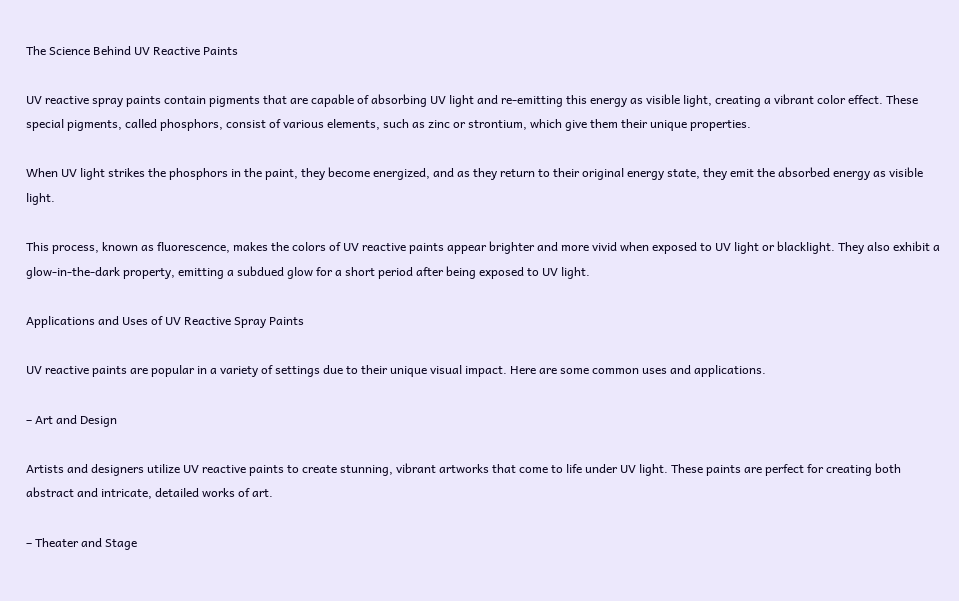The Science Behind UV Reactive Paints

UV reactive spray paints contain pigments that are capable of absorbing UV light and re-emitting this energy as visible light, creating a vibrant color effect. These special pigments, called phosphors, consist of various elements, such as zinc or strontium, which give them their unique properties.

When UV light strikes the phosphors in the paint, they become energized, and as they return to their original energy state, they emit the absorbed energy as visible light.

This process, known as fluorescence, makes the colors of UV reactive paints appear brighter and more vivid when exposed to UV light or blacklight. They also exhibit a glow-in-the-dark property, emitting a subdued glow for a short period after being exposed to UV light.

Applications and Uses of UV Reactive Spray Paints

UV reactive paints are popular in a variety of settings due to their unique visual impact. Here are some common uses and applications.

– Art and Design

Artists and designers utilize UV reactive paints to create stunning, vibrant artworks that come to life under UV light. These paints are perfect for creating both abstract and intricate, detailed works of art.

– Theater and Stage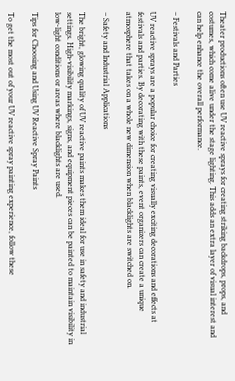Theater productions often use UV reactive sprays for creating striking backdrops, props, and costumes, which come alive under the stage lighting. This adds an extra layer of visual interest and can help enhance the overall performance.

– Festivals and Parties

UV reactive sprays are a popular choice for creating visually exciting decorations and effects at festivals and parties. By decorating with these paints, event organizers can create a unique atmosphere that takes on a whole new dimension when blacklights are switched on.

– Safety and Industrial Applications

The bright, glowing quality of UV reactive paints makes them ideal for use in safety and industrial settings. High-visibility markings, signs, and equipment pieces can be painted to maintain visibility in low-light conditions or areas where blacklights are used.

Tips for Choosing and Using UV Reactive Spray Paints

To get the most out of your UV reactive spray painting experience, follow these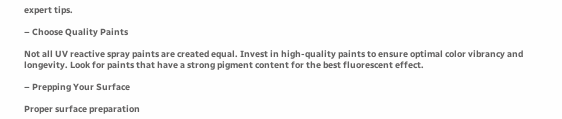expert tips.

– Choose Quality Paints

Not all UV reactive spray paints are created equal. Invest in high-quality paints to ensure optimal color vibrancy and longevity. Look for paints that have a strong pigment content for the best fluorescent effect.

– Prepping Your Surface

Proper surface preparation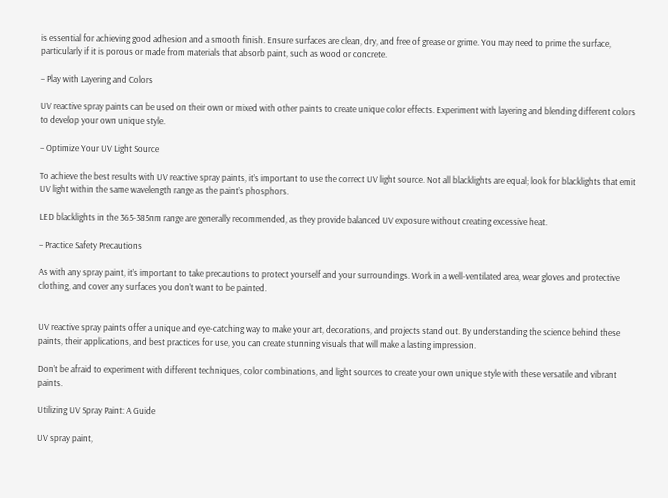is essential for achieving good adhesion and a smooth finish. Ensure surfaces are clean, dry, and free of grease or grime. You may need to prime the surface, particularly if it is porous or made from materials that absorb paint, such as wood or concrete.

– Play with Layering and Colors

UV reactive spray paints can be used on their own or mixed with other paints to create unique color effects. Experiment with layering and blending different colors to develop your own unique style.

– Optimize Your UV Light Source

To achieve the best results with UV reactive spray paints, it’s important to use the correct UV light source. Not all blacklights are equal; look for blacklights that emit UV light within the same wavelength range as the paint’s phosphors.

LED blacklights in the 365-385nm range are generally recommended, as they provide balanced UV exposure without creating excessive heat.

– Practice Safety Precautions

As with any spray paint, it’s important to take precautions to protect yourself and your surroundings. Work in a well-ventilated area, wear gloves and protective clothing, and cover any surfaces you don’t want to be painted.


UV reactive spray paints offer a unique and eye-catching way to make your art, decorations, and projects stand out. By understanding the science behind these paints, their applications, and best practices for use, you can create stunning visuals that will make a lasting impression.

Don’t be afraid to experiment with different techniques, color combinations, and light sources to create your own unique style with these versatile and vibrant paints.

Utilizing UV Spray Paint: A Guide

UV spray paint,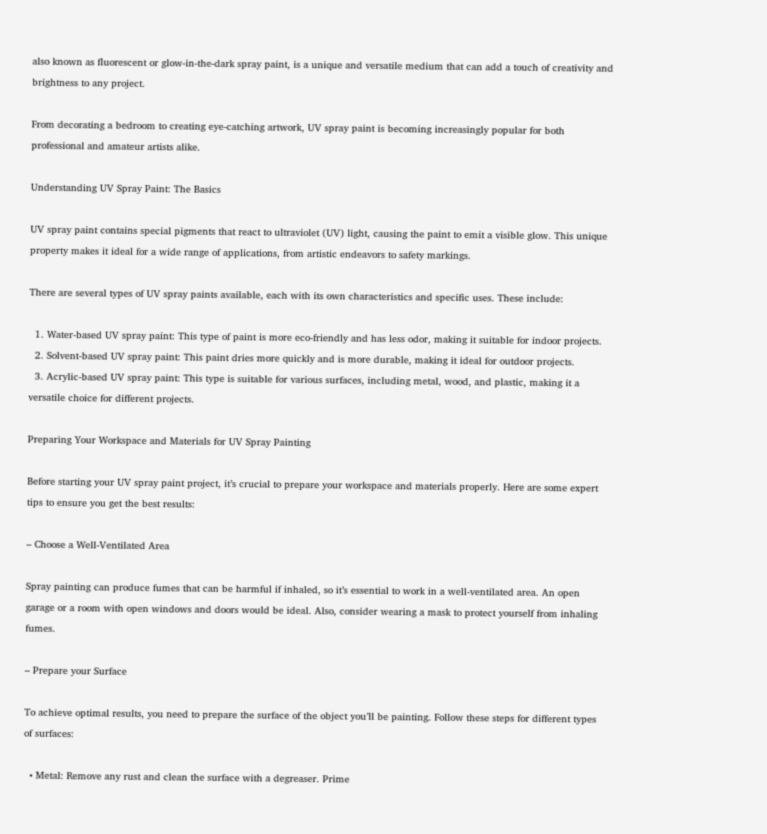also known as fluorescent or glow-in-the-dark spray paint, is a unique and versatile medium that can add a touch of creativity and brightness to any project.

From decorating a bedroom to creating eye-catching artwork, UV spray paint is becoming increasingly popular for both professional and amateur artists alike.

Understanding UV Spray Paint: The Basics

UV spray paint contains special pigments that react to ultraviolet (UV) light, causing the paint to emit a visible glow. This unique property makes it ideal for a wide range of applications, from artistic endeavors to safety markings.

There are several types of UV spray paints available, each with its own characteristics and specific uses. These include:

  1. Water-based UV spray paint: This type of paint is more eco-friendly and has less odor, making it suitable for indoor projects.
  2. Solvent-based UV spray paint: This paint dries more quickly and is more durable, making it ideal for outdoor projects.
  3. Acrylic-based UV spray paint: This type is suitable for various surfaces, including metal, wood, and plastic, making it a versatile choice for different projects.

Preparing Your Workspace and Materials for UV Spray Painting

Before starting your UV spray paint project, it’s crucial to prepare your workspace and materials properly. Here are some expert tips to ensure you get the best results:

– Choose a Well-Ventilated Area

Spray painting can produce fumes that can be harmful if inhaled, so it’s essential to work in a well-ventilated area. An open garage or a room with open windows and doors would be ideal. Also, consider wearing a mask to protect yourself from inhaling fumes.

– Prepare your Surface

To achieve optimal results, you need to prepare the surface of the object you’ll be painting. Follow these steps for different types of surfaces:

  • Metal: Remove any rust and clean the surface with a degreaser. Prime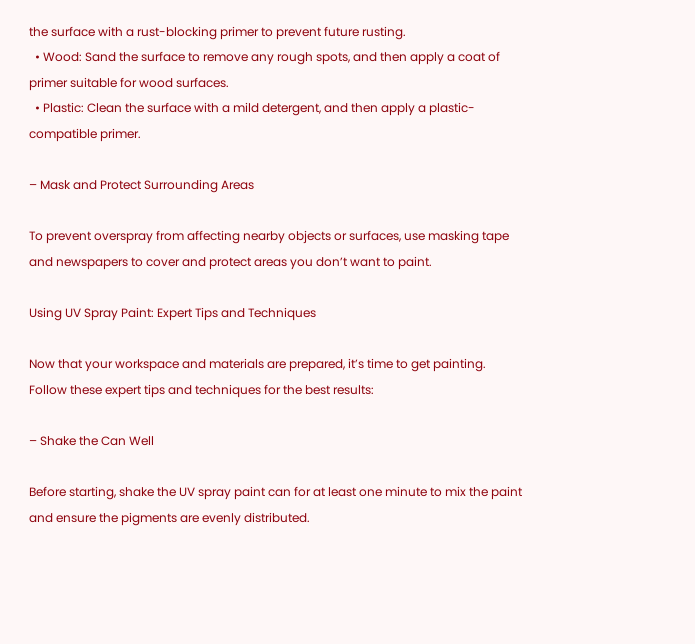the surface with a rust-blocking primer to prevent future rusting.
  • Wood: Sand the surface to remove any rough spots, and then apply a coat of primer suitable for wood surfaces.
  • Plastic: Clean the surface with a mild detergent, and then apply a plastic-compatible primer.

– Mask and Protect Surrounding Areas

To prevent overspray from affecting nearby objects or surfaces, use masking tape and newspapers to cover and protect areas you don’t want to paint.

Using UV Spray Paint: Expert Tips and Techniques

Now that your workspace and materials are prepared, it’s time to get painting. Follow these expert tips and techniques for the best results:

– Shake the Can Well

Before starting, shake the UV spray paint can for at least one minute to mix the paint and ensure the pigments are evenly distributed.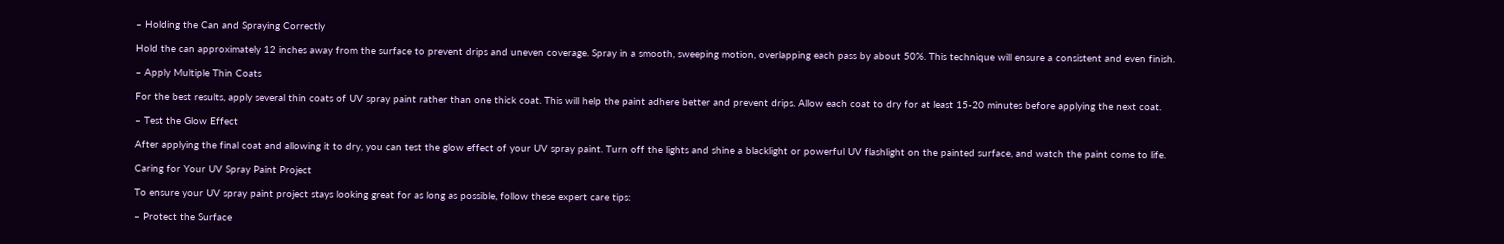– Holding the Can and Spraying Correctly

Hold the can approximately 12 inches away from the surface to prevent drips and uneven coverage. Spray in a smooth, sweeping motion, overlapping each pass by about 50%. This technique will ensure a consistent and even finish.

– Apply Multiple Thin Coats

For the best results, apply several thin coats of UV spray paint rather than one thick coat. This will help the paint adhere better and prevent drips. Allow each coat to dry for at least 15-20 minutes before applying the next coat.

– Test the Glow Effect

After applying the final coat and allowing it to dry, you can test the glow effect of your UV spray paint. Turn off the lights and shine a blacklight or powerful UV flashlight on the painted surface, and watch the paint come to life.

Caring for Your UV Spray Paint Project

To ensure your UV spray paint project stays looking great for as long as possible, follow these expert care tips:

– Protect the Surface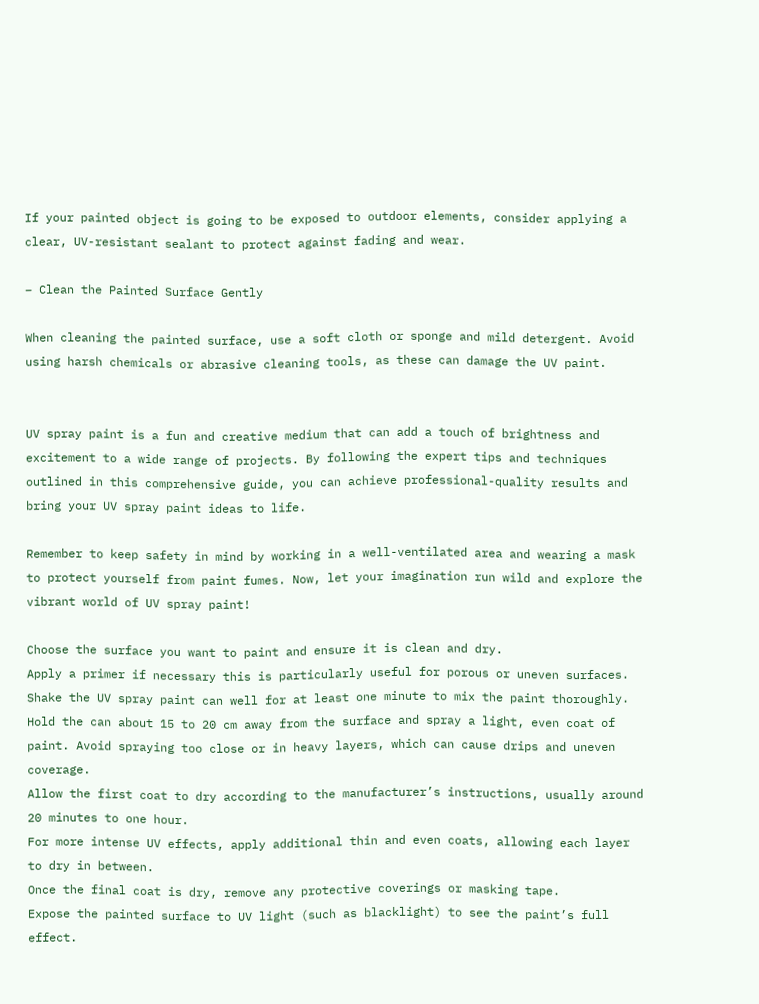If your painted object is going to be exposed to outdoor elements, consider applying a clear, UV-resistant sealant to protect against fading and wear.

– Clean the Painted Surface Gently

When cleaning the painted surface, use a soft cloth or sponge and mild detergent. Avoid using harsh chemicals or abrasive cleaning tools, as these can damage the UV paint.


UV spray paint is a fun and creative medium that can add a touch of brightness and excitement to a wide range of projects. By following the expert tips and techniques outlined in this comprehensive guide, you can achieve professional-quality results and bring your UV spray paint ideas to life.

Remember to keep safety in mind by working in a well-ventilated area and wearing a mask to protect yourself from paint fumes. Now, let your imagination run wild and explore the vibrant world of UV spray paint!

Choose the surface you want to paint and ensure it is clean and dry.
Apply a primer if necessary this is particularly useful for porous or uneven surfaces.
Shake the UV spray paint can well for at least one minute to mix the paint thoroughly.
Hold the can about 15 to 20 cm away from the surface and spray a light, even coat of paint. Avoid spraying too close or in heavy layers, which can cause drips and uneven coverage.
Allow the first coat to dry according to the manufacturer’s instructions, usually around 20 minutes to one hour.
For more intense UV effects, apply additional thin and even coats, allowing each layer to dry in between.
Once the final coat is dry, remove any protective coverings or masking tape.
Expose the painted surface to UV light (such as blacklight) to see the paint’s full effect.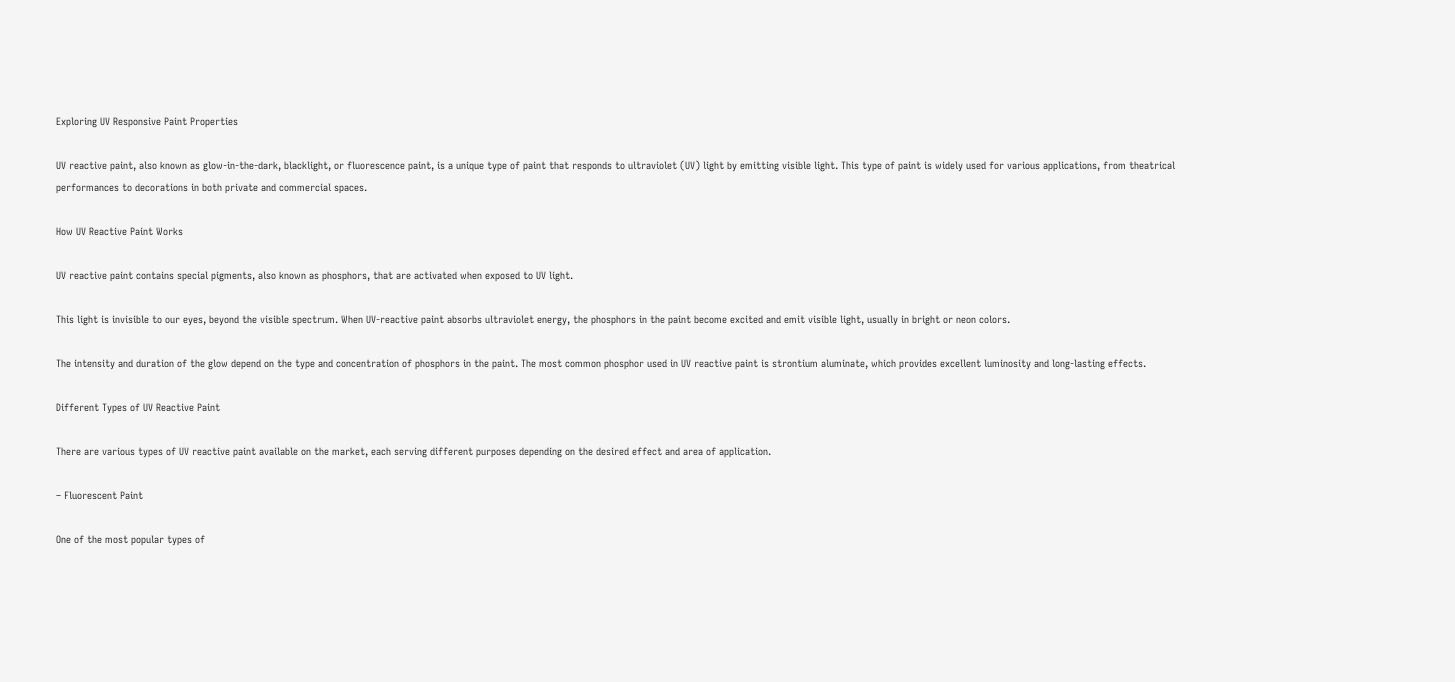Exploring UV Responsive Paint Properties

UV reactive paint, also known as glow-in-the-dark, blacklight, or fluorescence paint, is a unique type of paint that responds to ultraviolet (UV) light by emitting visible light. This type of paint is widely used for various applications, from theatrical performances to decorations in both private and commercial spaces.

How UV Reactive Paint Works

UV reactive paint contains special pigments, also known as phosphors, that are activated when exposed to UV light.

This light is invisible to our eyes, beyond the visible spectrum. When UV-reactive paint absorbs ultraviolet energy, the phosphors in the paint become excited and emit visible light, usually in bright or neon colors.

The intensity and duration of the glow depend on the type and concentration of phosphors in the paint. The most common phosphor used in UV reactive paint is strontium aluminate, which provides excellent luminosity and long-lasting effects.

Different Types of UV Reactive Paint

There are various types of UV reactive paint available on the market, each serving different purposes depending on the desired effect and area of application.

– Fluorescent Paint

One of the most popular types of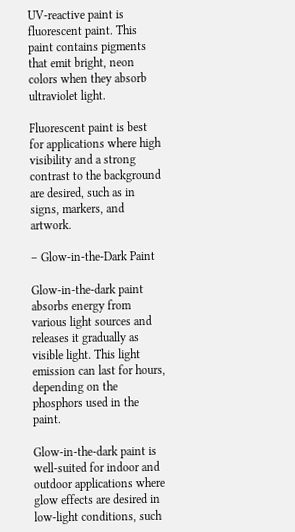UV-reactive paint is fluorescent paint. This paint contains pigments that emit bright, neon colors when they absorb ultraviolet light.

Fluorescent paint is best for applications where high visibility and a strong contrast to the background are desired, such as in signs, markers, and artwork.

– Glow-in-the-Dark Paint

Glow-in-the-dark paint absorbs energy from various light sources and releases it gradually as visible light. This light emission can last for hours, depending on the phosphors used in the paint.

Glow-in-the-dark paint is well-suited for indoor and outdoor applications where glow effects are desired in low-light conditions, such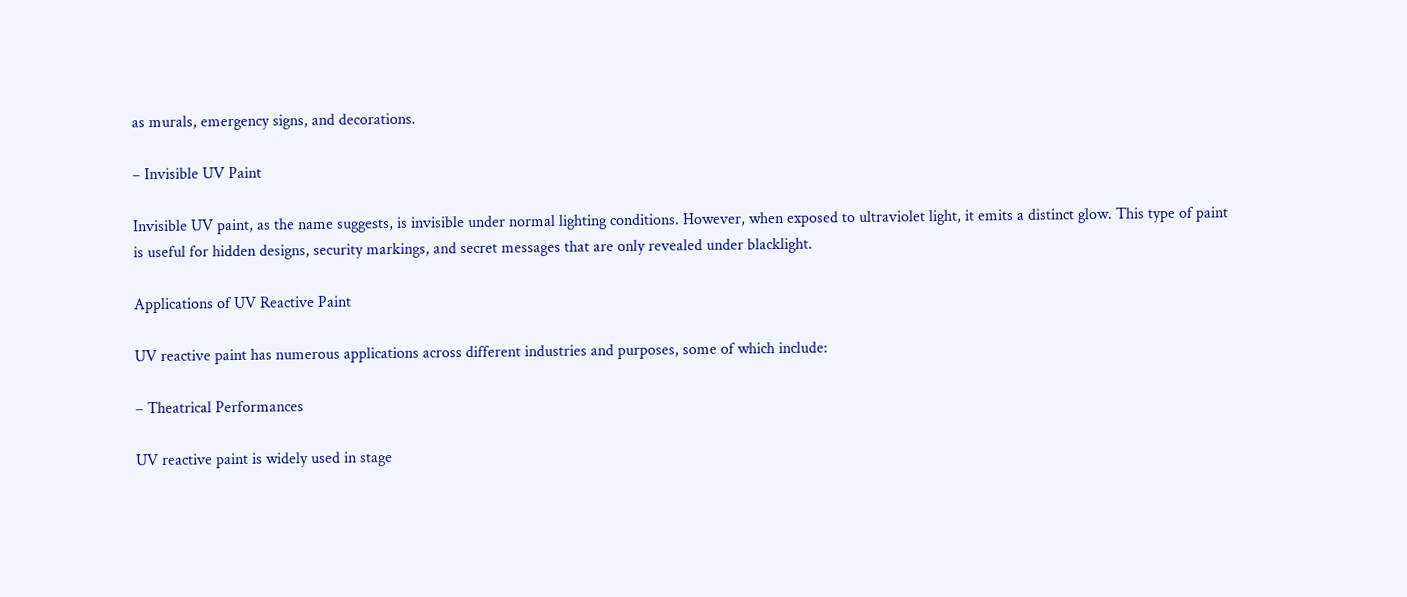as murals, emergency signs, and decorations.

– Invisible UV Paint

Invisible UV paint, as the name suggests, is invisible under normal lighting conditions. However, when exposed to ultraviolet light, it emits a distinct glow. This type of paint is useful for hidden designs, security markings, and secret messages that are only revealed under blacklight.

Applications of UV Reactive Paint

UV reactive paint has numerous applications across different industries and purposes, some of which include:

– Theatrical Performances

UV reactive paint is widely used in stage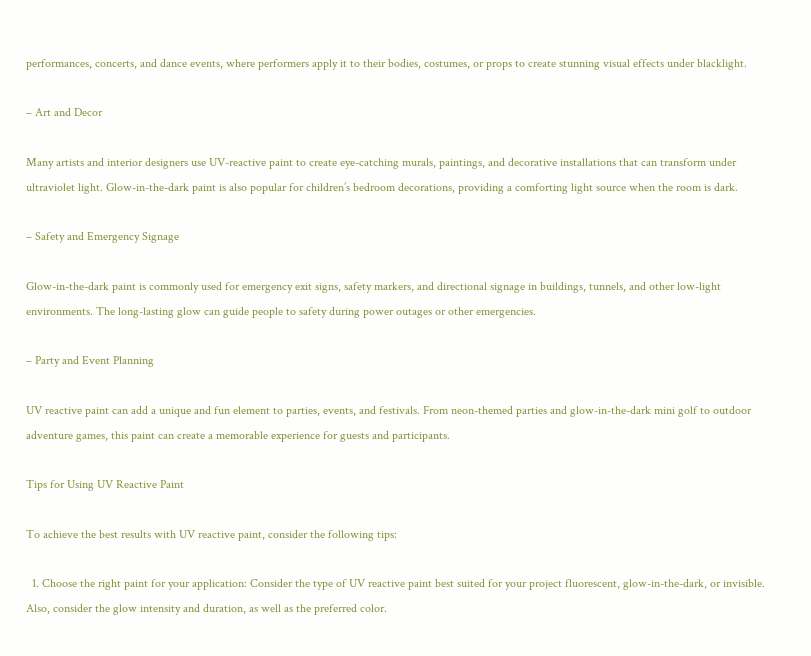performances, concerts, and dance events, where performers apply it to their bodies, costumes, or props to create stunning visual effects under blacklight.

– Art and Decor

Many artists and interior designers use UV-reactive paint to create eye-catching murals, paintings, and decorative installations that can transform under ultraviolet light. Glow-in-the-dark paint is also popular for children’s bedroom decorations, providing a comforting light source when the room is dark.

– Safety and Emergency Signage

Glow-in-the-dark paint is commonly used for emergency exit signs, safety markers, and directional signage in buildings, tunnels, and other low-light environments. The long-lasting glow can guide people to safety during power outages or other emergencies.

– Party and Event Planning

UV reactive paint can add a unique and fun element to parties, events, and festivals. From neon-themed parties and glow-in-the-dark mini golf to outdoor adventure games, this paint can create a memorable experience for guests and participants.

Tips for Using UV Reactive Paint

To achieve the best results with UV reactive paint, consider the following tips:

  1. Choose the right paint for your application: Consider the type of UV reactive paint best suited for your project fluorescent, glow-in-the-dark, or invisible. Also, consider the glow intensity and duration, as well as the preferred color.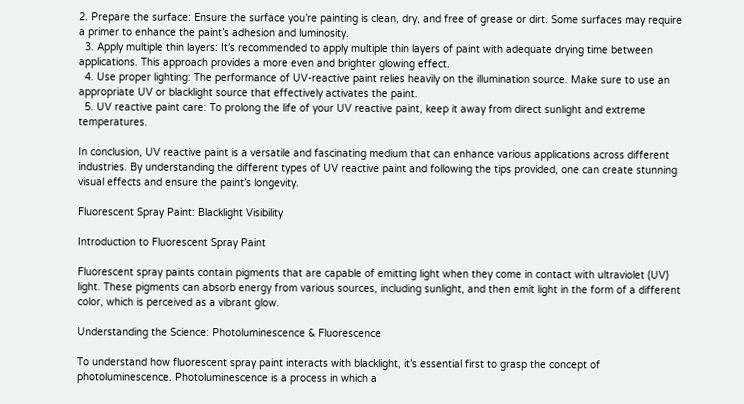2. Prepare the surface: Ensure the surface you’re painting is clean, dry, and free of grease or dirt. Some surfaces may require a primer to enhance the paint’s adhesion and luminosity.
  3. Apply multiple thin layers: It’s recommended to apply multiple thin layers of paint with adequate drying time between applications. This approach provides a more even and brighter glowing effect.
  4. Use proper lighting: The performance of UV-reactive paint relies heavily on the illumination source. Make sure to use an appropriate UV or blacklight source that effectively activates the paint.
  5. UV reactive paint care: To prolong the life of your UV reactive paint, keep it away from direct sunlight and extreme temperatures.

In conclusion, UV reactive paint is a versatile and fascinating medium that can enhance various applications across different industries. By understanding the different types of UV reactive paint and following the tips provided, one can create stunning visual effects and ensure the paint’s longevity.

Fluorescent Spray Paint: Blacklight Visibility

Introduction to Fluorescent Spray Paint

Fluorescent spray paints contain pigments that are capable of emitting light when they come in contact with ultraviolet (UV) light. These pigments can absorb energy from various sources, including sunlight, and then emit light in the form of a different color, which is perceived as a vibrant glow.

Understanding the Science: Photoluminescence & Fluorescence

To understand how fluorescent spray paint interacts with blacklight, it’s essential first to grasp the concept of photoluminescence. Photoluminescence is a process in which a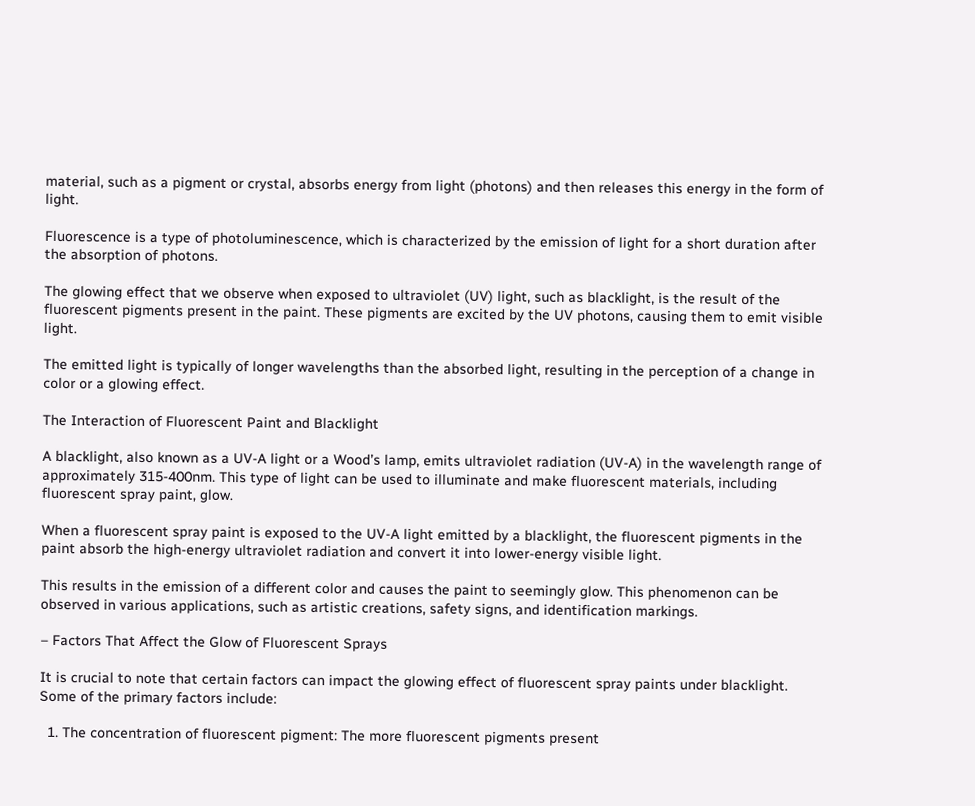material, such as a pigment or crystal, absorbs energy from light (photons) and then releases this energy in the form of light.

Fluorescence is a type of photoluminescence, which is characterized by the emission of light for a short duration after the absorption of photons.

The glowing effect that we observe when exposed to ultraviolet (UV) light, such as blacklight, is the result of the fluorescent pigments present in the paint. These pigments are excited by the UV photons, causing them to emit visible light.

The emitted light is typically of longer wavelengths than the absorbed light, resulting in the perception of a change in color or a glowing effect.

The Interaction of Fluorescent Paint and Blacklight

A blacklight, also known as a UV-A light or a Wood’s lamp, emits ultraviolet radiation (UV-A) in the wavelength range of approximately 315-400nm. This type of light can be used to illuminate and make fluorescent materials, including fluorescent spray paint, glow.

When a fluorescent spray paint is exposed to the UV-A light emitted by a blacklight, the fluorescent pigments in the paint absorb the high-energy ultraviolet radiation and convert it into lower-energy visible light.

This results in the emission of a different color and causes the paint to seemingly glow. This phenomenon can be observed in various applications, such as artistic creations, safety signs, and identification markings.

– Factors That Affect the Glow of Fluorescent Sprays

It is crucial to note that certain factors can impact the glowing effect of fluorescent spray paints under blacklight. Some of the primary factors include:

  1. The concentration of fluorescent pigment: The more fluorescent pigments present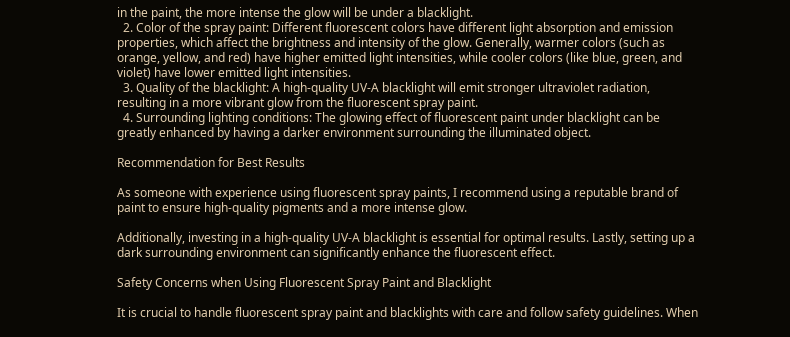in the paint, the more intense the glow will be under a blacklight.
  2. Color of the spray paint: Different fluorescent colors have different light absorption and emission properties, which affect the brightness and intensity of the glow. Generally, warmer colors (such as orange, yellow, and red) have higher emitted light intensities, while cooler colors (like blue, green, and violet) have lower emitted light intensities.
  3. Quality of the blacklight: A high-quality UV-A blacklight will emit stronger ultraviolet radiation, resulting in a more vibrant glow from the fluorescent spray paint.
  4. Surrounding lighting conditions: The glowing effect of fluorescent paint under blacklight can be greatly enhanced by having a darker environment surrounding the illuminated object.

Recommendation for Best Results

As someone with experience using fluorescent spray paints, I recommend using a reputable brand of paint to ensure high-quality pigments and a more intense glow.

Additionally, investing in a high-quality UV-A blacklight is essential for optimal results. Lastly, setting up a dark surrounding environment can significantly enhance the fluorescent effect.

Safety Concerns when Using Fluorescent Spray Paint and Blacklight

It is crucial to handle fluorescent spray paint and blacklights with care and follow safety guidelines. When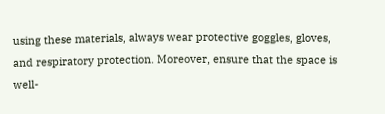using these materials, always wear protective goggles, gloves, and respiratory protection. Moreover, ensure that the space is well-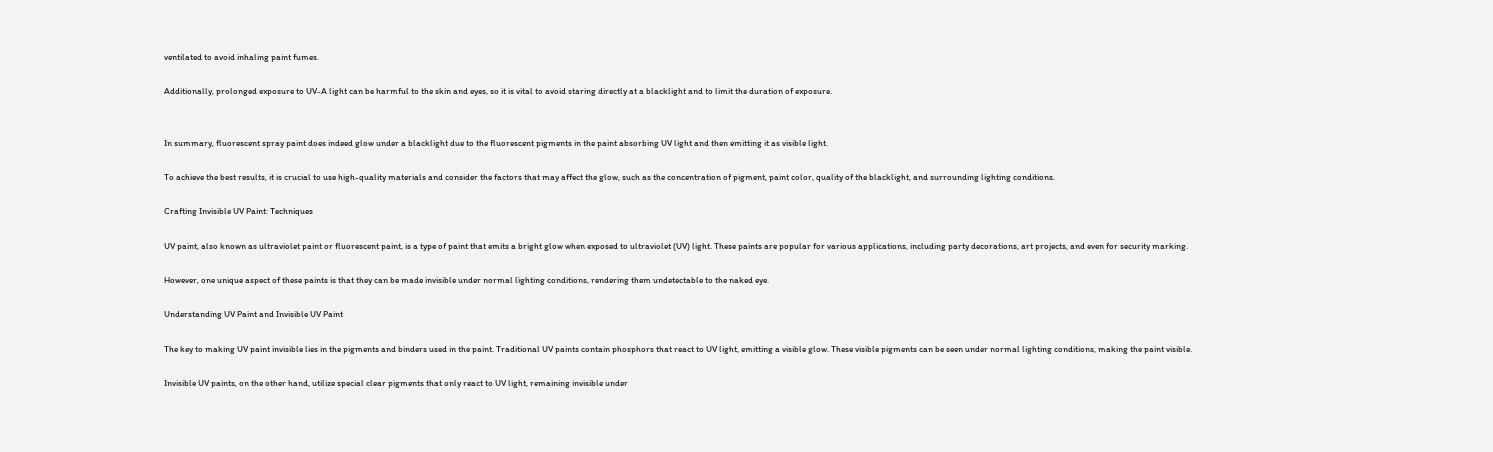ventilated to avoid inhaling paint fumes.

Additionally, prolonged exposure to UV-A light can be harmful to the skin and eyes, so it is vital to avoid staring directly at a blacklight and to limit the duration of exposure.


In summary, fluorescent spray paint does indeed glow under a blacklight due to the fluorescent pigments in the paint absorbing UV light and then emitting it as visible light.

To achieve the best results, it is crucial to use high-quality materials and consider the factors that may affect the glow, such as the concentration of pigment, paint color, quality of the blacklight, and surrounding lighting conditions.

Crafting Invisible UV Paint: Techniques

UV paint, also known as ultraviolet paint or fluorescent paint, is a type of paint that emits a bright glow when exposed to ultraviolet (UV) light. These paints are popular for various applications, including party decorations, art projects, and even for security marking.

However, one unique aspect of these paints is that they can be made invisible under normal lighting conditions, rendering them undetectable to the naked eye.

Understanding UV Paint and Invisible UV Paint

The key to making UV paint invisible lies in the pigments and binders used in the paint. Traditional UV paints contain phosphors that react to UV light, emitting a visible glow. These visible pigments can be seen under normal lighting conditions, making the paint visible.

Invisible UV paints, on the other hand, utilize special clear pigments that only react to UV light, remaining invisible under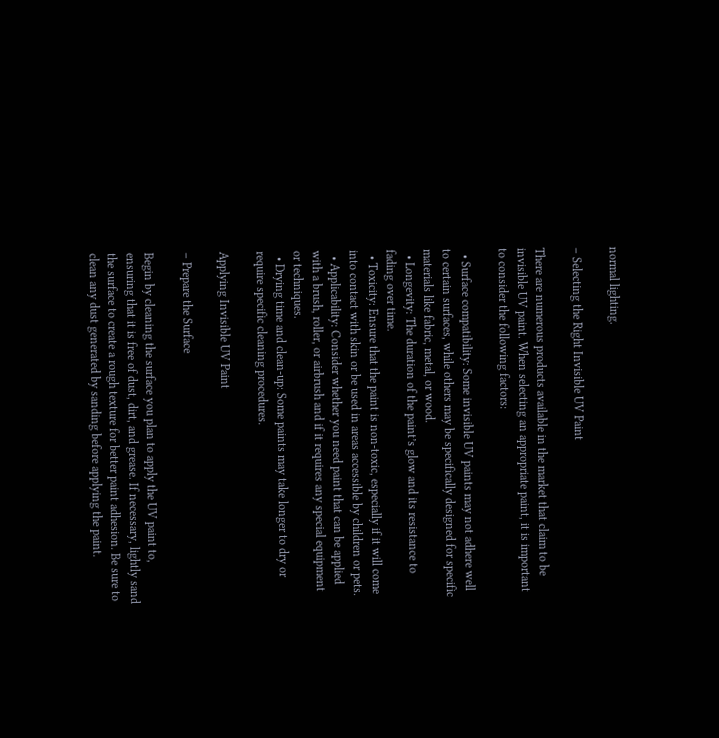normal lighting.

– Selecting the Right Invisible UV Paint

There are numerous products available in the market that claim to be invisible UV paint. When selecting an appropriate paint, it is important to consider the following factors:

  • Surface compatibility: Some invisible UV paints may not adhere well to certain surfaces, while others may be specifically designed for specific materials like fabric, metal, or wood.
  • Longevity: The duration of the paint’s glow and its resistance to fading over time.
  • Toxicity: Ensure that the paint is non-toxic, especially if it will come into contact with skin or be used in areas accessible by children or pets.
  • Applicability: Consider whether you need paint that can be applied with a brush, roller, or airbrush and if it requires any special equipment or techniques.
  • Drying time and clean-up: Some paints may take longer to dry or require specific cleaning procedures.

Applying Invisible UV Paint

– Prepare the Surface

Begin by cleaning the surface you plan to apply the UV paint to, ensuring that it is free of dust, dirt, and grease. If necessary, lightly sand the surface to create a rough texture for better paint adhesion. Be sure to clean any dust generated by sanding before applying the paint.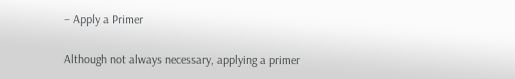– Apply a Primer

Although not always necessary, applying a primer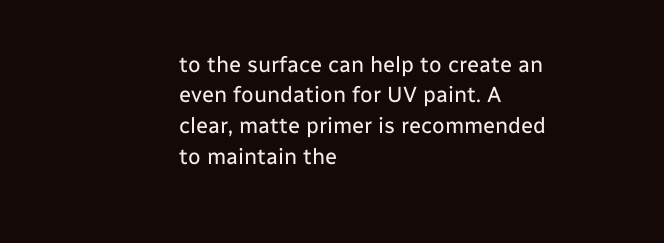to the surface can help to create an even foundation for UV paint. A clear, matte primer is recommended to maintain the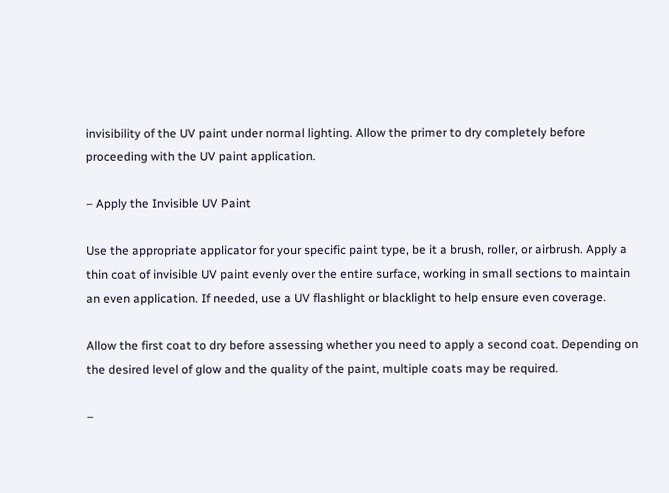invisibility of the UV paint under normal lighting. Allow the primer to dry completely before proceeding with the UV paint application.

– Apply the Invisible UV Paint

Use the appropriate applicator for your specific paint type, be it a brush, roller, or airbrush. Apply a thin coat of invisible UV paint evenly over the entire surface, working in small sections to maintain an even application. If needed, use a UV flashlight or blacklight to help ensure even coverage.

Allow the first coat to dry before assessing whether you need to apply a second coat. Depending on the desired level of glow and the quality of the paint, multiple coats may be required.

–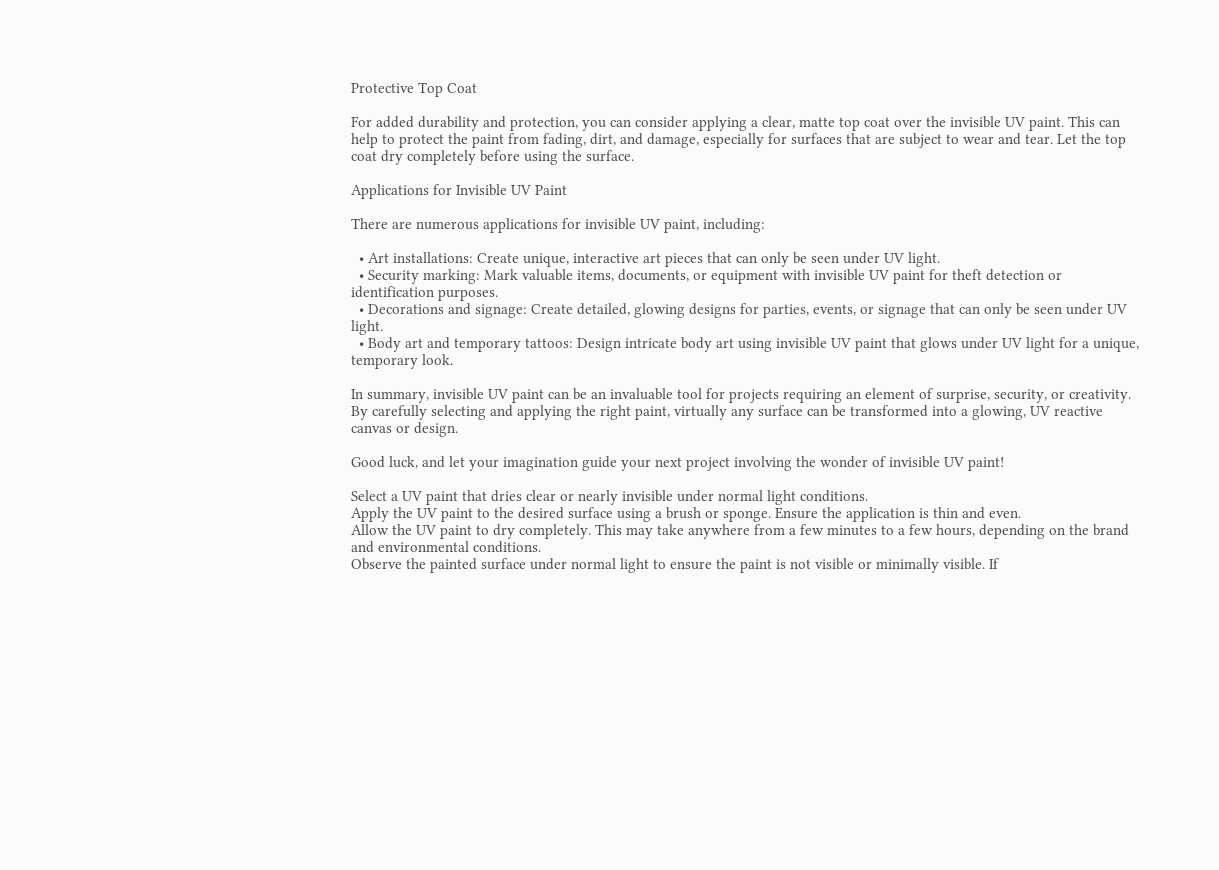Protective Top Coat

For added durability and protection, you can consider applying a clear, matte top coat over the invisible UV paint. This can help to protect the paint from fading, dirt, and damage, especially for surfaces that are subject to wear and tear. Let the top coat dry completely before using the surface.

Applications for Invisible UV Paint

There are numerous applications for invisible UV paint, including:

  • Art installations: Create unique, interactive art pieces that can only be seen under UV light.
  • Security marking: Mark valuable items, documents, or equipment with invisible UV paint for theft detection or identification purposes.
  • Decorations and signage: Create detailed, glowing designs for parties, events, or signage that can only be seen under UV light.
  • Body art and temporary tattoos: Design intricate body art using invisible UV paint that glows under UV light for a unique, temporary look.

In summary, invisible UV paint can be an invaluable tool for projects requiring an element of surprise, security, or creativity. By carefully selecting and applying the right paint, virtually any surface can be transformed into a glowing, UV reactive canvas or design.

Good luck, and let your imagination guide your next project involving the wonder of invisible UV paint!

Select a UV paint that dries clear or nearly invisible under normal light conditions.
Apply the UV paint to the desired surface using a brush or sponge. Ensure the application is thin and even.
Allow the UV paint to dry completely. This may take anywhere from a few minutes to a few hours, depending on the brand and environmental conditions.
Observe the painted surface under normal light to ensure the paint is not visible or minimally visible. If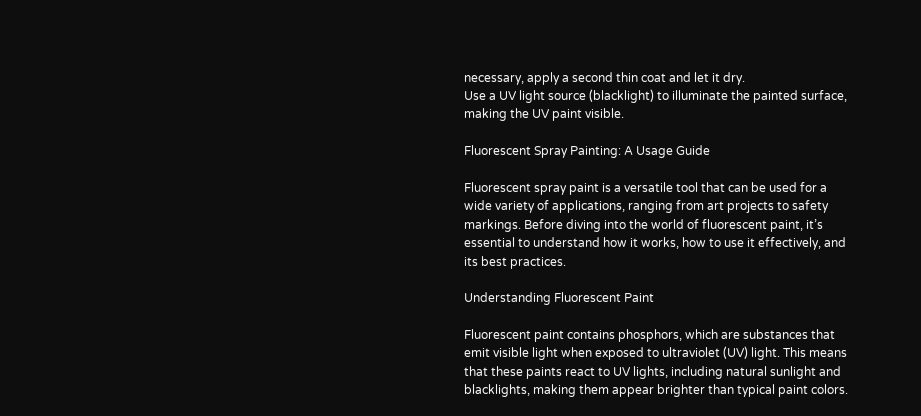necessary, apply a second thin coat and let it dry.
Use a UV light source (blacklight) to illuminate the painted surface, making the UV paint visible.

Fluorescent Spray Painting: A Usage Guide

Fluorescent spray paint is a versatile tool that can be used for a wide variety of applications, ranging from art projects to safety markings. Before diving into the world of fluorescent paint, it’s essential to understand how it works, how to use it effectively, and its best practices.

Understanding Fluorescent Paint

Fluorescent paint contains phosphors, which are substances that emit visible light when exposed to ultraviolet (UV) light. This means that these paints react to UV lights, including natural sunlight and blacklights, making them appear brighter than typical paint colors.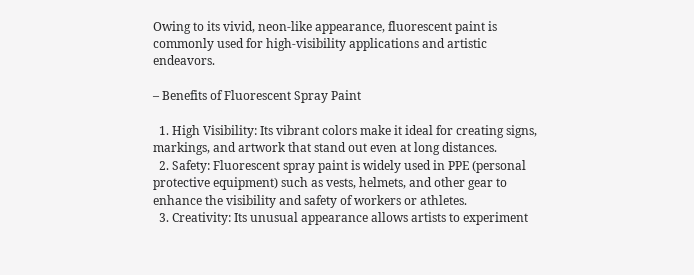Owing to its vivid, neon-like appearance, fluorescent paint is commonly used for high-visibility applications and artistic endeavors.

– Benefits of Fluorescent Spray Paint

  1. High Visibility: Its vibrant colors make it ideal for creating signs, markings, and artwork that stand out even at long distances.
  2. Safety: Fluorescent spray paint is widely used in PPE (personal protective equipment) such as vests, helmets, and other gear to enhance the visibility and safety of workers or athletes.
  3. Creativity: Its unusual appearance allows artists to experiment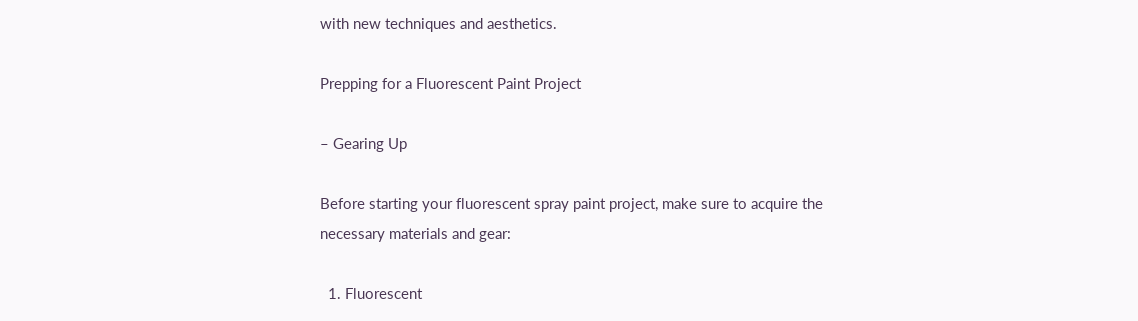with new techniques and aesthetics.

Prepping for a Fluorescent Paint Project

– Gearing Up

Before starting your fluorescent spray paint project, make sure to acquire the necessary materials and gear:

  1. Fluorescent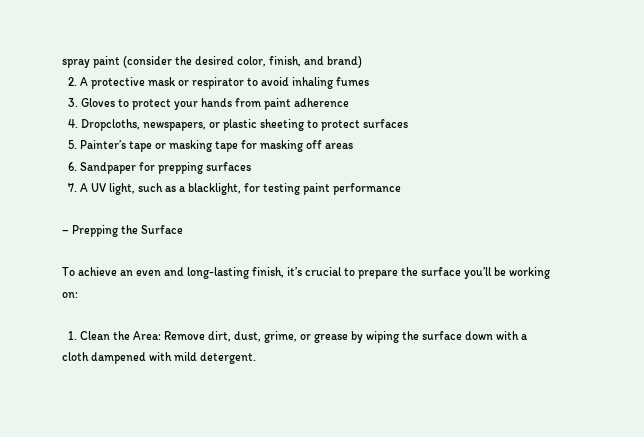spray paint (consider the desired color, finish, and brand)
  2. A protective mask or respirator to avoid inhaling fumes
  3. Gloves to protect your hands from paint adherence
  4. Dropcloths, newspapers, or plastic sheeting to protect surfaces
  5. Painter’s tape or masking tape for masking off areas
  6. Sandpaper for prepping surfaces
  7. A UV light, such as a blacklight, for testing paint performance

– Prepping the Surface

To achieve an even and long-lasting finish, it’s crucial to prepare the surface you’ll be working on:

  1. Clean the Area: Remove dirt, dust, grime, or grease by wiping the surface down with a cloth dampened with mild detergent.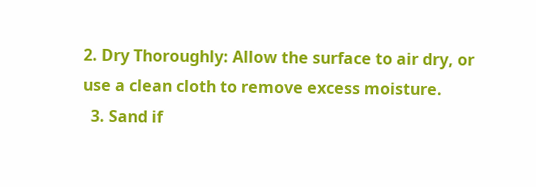2. Dry Thoroughly: Allow the surface to air dry, or use a clean cloth to remove excess moisture.
  3. Sand if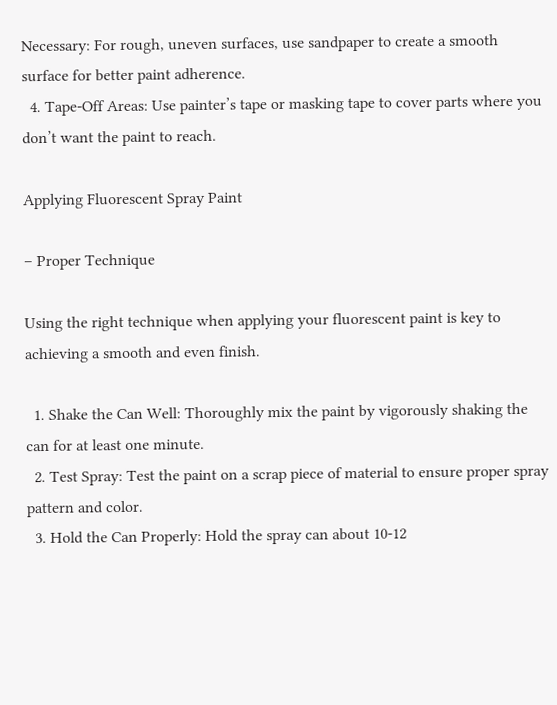Necessary: For rough, uneven surfaces, use sandpaper to create a smooth surface for better paint adherence.
  4. Tape-Off Areas: Use painter’s tape or masking tape to cover parts where you don’t want the paint to reach.

Applying Fluorescent Spray Paint

– Proper Technique

Using the right technique when applying your fluorescent paint is key to achieving a smooth and even finish.

  1. Shake the Can Well: Thoroughly mix the paint by vigorously shaking the can for at least one minute.
  2. Test Spray: Test the paint on a scrap piece of material to ensure proper spray pattern and color.
  3. Hold the Can Properly: Hold the spray can about 10-12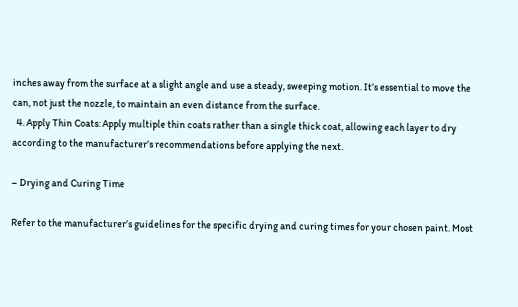inches away from the surface at a slight angle and use a steady, sweeping motion. It’s essential to move the can, not just the nozzle, to maintain an even distance from the surface.
  4. Apply Thin Coats: Apply multiple thin coats rather than a single thick coat, allowing each layer to dry according to the manufacturer’s recommendations before applying the next.

– Drying and Curing Time

Refer to the manufacturer’s guidelines for the specific drying and curing times for your chosen paint. Most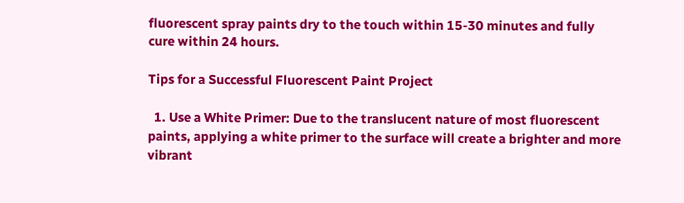fluorescent spray paints dry to the touch within 15-30 minutes and fully cure within 24 hours.

Tips for a Successful Fluorescent Paint Project

  1. Use a White Primer: Due to the translucent nature of most fluorescent paints, applying a white primer to the surface will create a brighter and more vibrant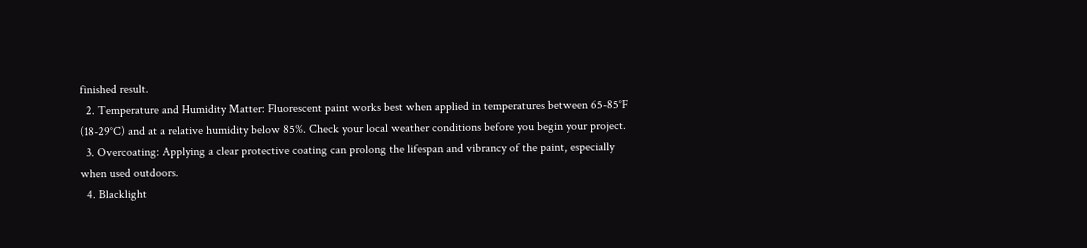finished result.
  2. Temperature and Humidity Matter: Fluorescent paint works best when applied in temperatures between 65-85°F (18-29°C) and at a relative humidity below 85%. Check your local weather conditions before you begin your project.
  3. Overcoating: Applying a clear protective coating can prolong the lifespan and vibrancy of the paint, especially when used outdoors.
  4. Blacklight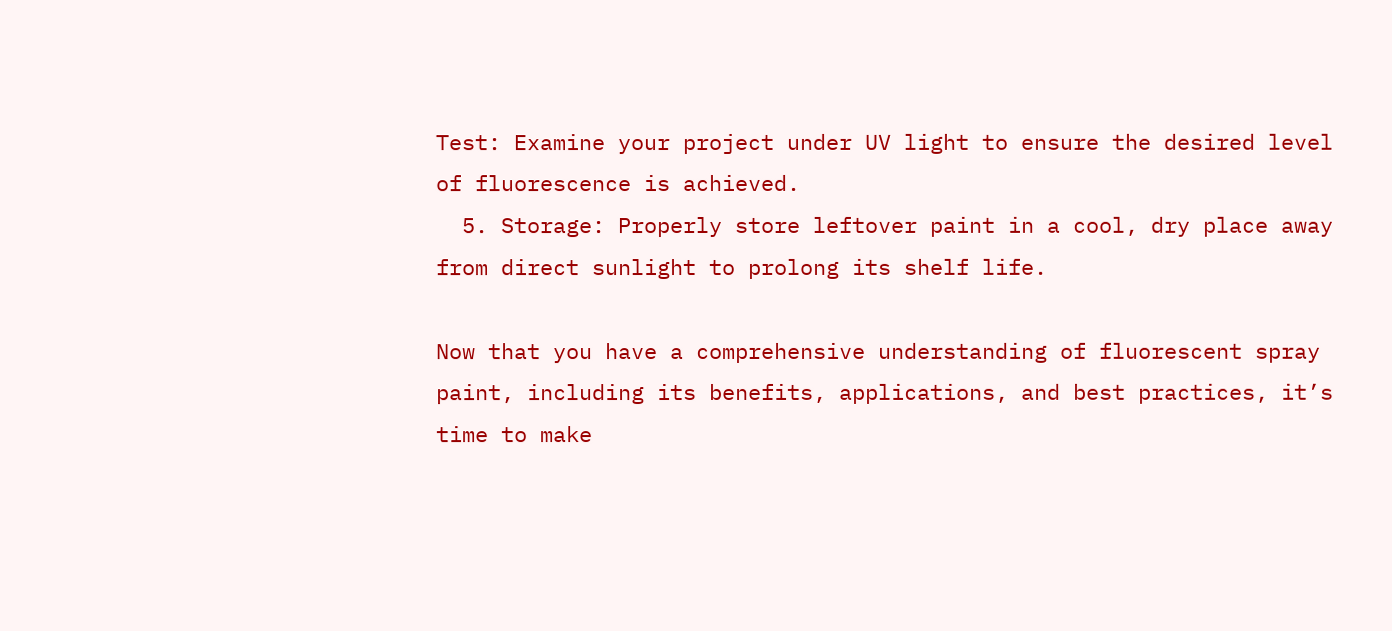Test: Examine your project under UV light to ensure the desired level of fluorescence is achieved.
  5. Storage: Properly store leftover paint in a cool, dry place away from direct sunlight to prolong its shelf life.

Now that you have a comprehensive understanding of fluorescent spray paint, including its benefits, applications, and best practices, it’s time to make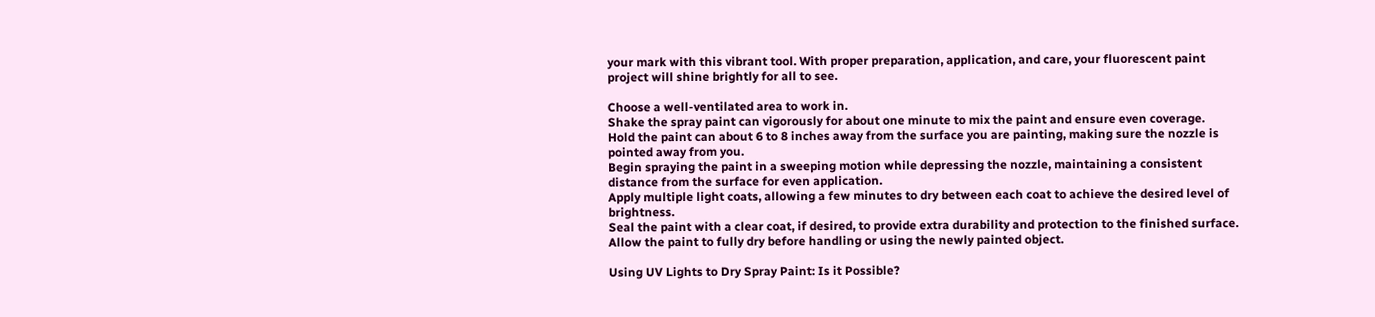your mark with this vibrant tool. With proper preparation, application, and care, your fluorescent paint project will shine brightly for all to see.

Choose a well-ventilated area to work in.
Shake the spray paint can vigorously for about one minute to mix the paint and ensure even coverage.
Hold the paint can about 6 to 8 inches away from the surface you are painting, making sure the nozzle is pointed away from you.
Begin spraying the paint in a sweeping motion while depressing the nozzle, maintaining a consistent distance from the surface for even application.
Apply multiple light coats, allowing a few minutes to dry between each coat to achieve the desired level of brightness.
Seal the paint with a clear coat, if desired, to provide extra durability and protection to the finished surface.
Allow the paint to fully dry before handling or using the newly painted object.

Using UV Lights to Dry Spray Paint: Is it Possible?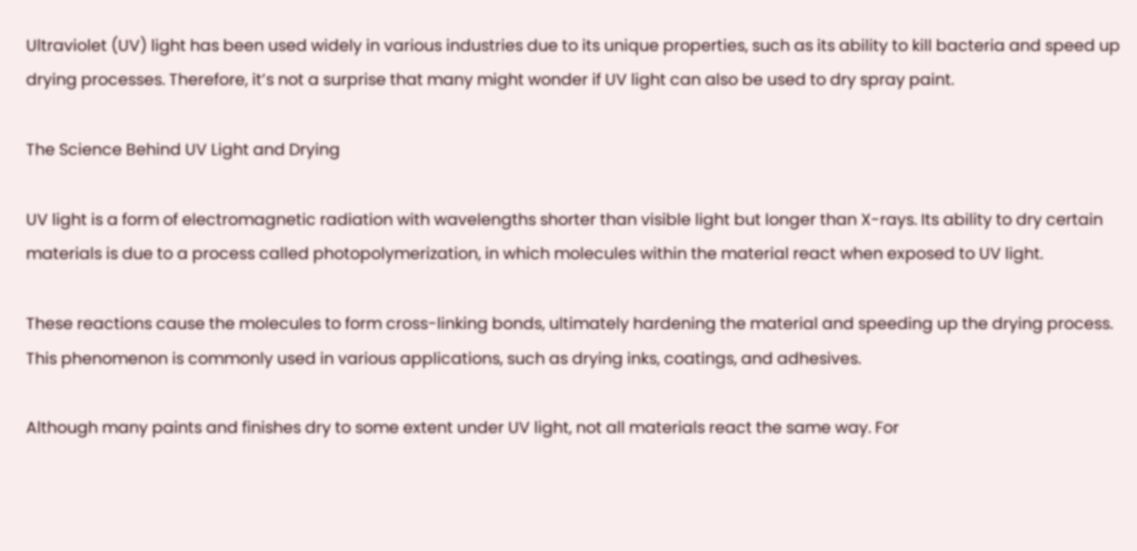Ultraviolet (UV) light has been used widely in various industries due to its unique properties, such as its ability to kill bacteria and speed up drying processes. Therefore, it’s not a surprise that many might wonder if UV light can also be used to dry spray paint.

The Science Behind UV Light and Drying

UV light is a form of electromagnetic radiation with wavelengths shorter than visible light but longer than X-rays. Its ability to dry certain materials is due to a process called photopolymerization, in which molecules within the material react when exposed to UV light.

These reactions cause the molecules to form cross-linking bonds, ultimately hardening the material and speeding up the drying process. This phenomenon is commonly used in various applications, such as drying inks, coatings, and adhesives.

Although many paints and finishes dry to some extent under UV light, not all materials react the same way. For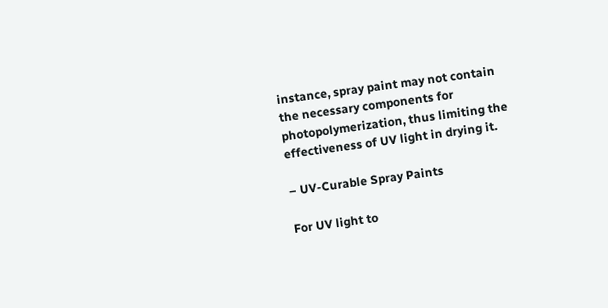instance, spray paint may not contain the necessary components for photopolymerization, thus limiting the effectiveness of UV light in drying it.

– UV-Curable Spray Paints

For UV light to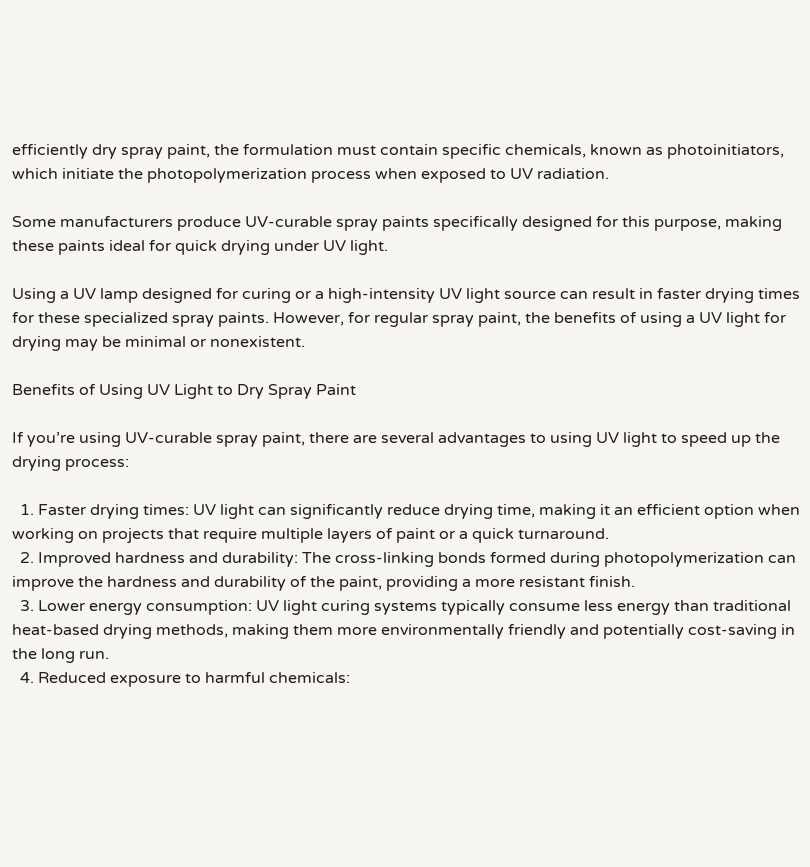efficiently dry spray paint, the formulation must contain specific chemicals, known as photoinitiators, which initiate the photopolymerization process when exposed to UV radiation.

Some manufacturers produce UV-curable spray paints specifically designed for this purpose, making these paints ideal for quick drying under UV light.

Using a UV lamp designed for curing or a high-intensity UV light source can result in faster drying times for these specialized spray paints. However, for regular spray paint, the benefits of using a UV light for drying may be minimal or nonexistent.

Benefits of Using UV Light to Dry Spray Paint

If you’re using UV-curable spray paint, there are several advantages to using UV light to speed up the drying process:

  1. Faster drying times: UV light can significantly reduce drying time, making it an efficient option when working on projects that require multiple layers of paint or a quick turnaround.
  2. Improved hardness and durability: The cross-linking bonds formed during photopolymerization can improve the hardness and durability of the paint, providing a more resistant finish.
  3. Lower energy consumption: UV light curing systems typically consume less energy than traditional heat-based drying methods, making them more environmentally friendly and potentially cost-saving in the long run.
  4. Reduced exposure to harmful chemicals: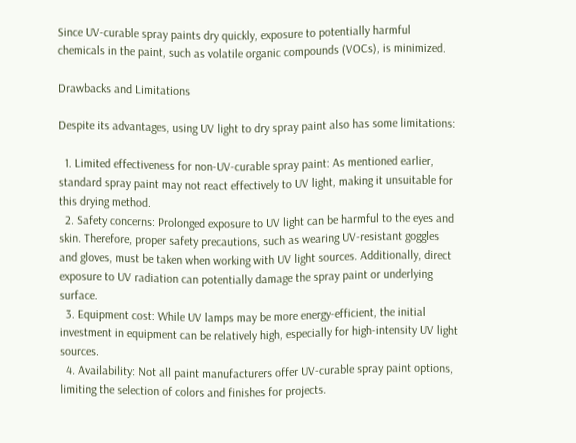Since UV-curable spray paints dry quickly, exposure to potentially harmful chemicals in the paint, such as volatile organic compounds (VOCs), is minimized.

Drawbacks and Limitations

Despite its advantages, using UV light to dry spray paint also has some limitations:

  1. Limited effectiveness for non-UV-curable spray paint: As mentioned earlier, standard spray paint may not react effectively to UV light, making it unsuitable for this drying method.
  2. Safety concerns: Prolonged exposure to UV light can be harmful to the eyes and skin. Therefore, proper safety precautions, such as wearing UV-resistant goggles and gloves, must be taken when working with UV light sources. Additionally, direct exposure to UV radiation can potentially damage the spray paint or underlying surface.
  3. Equipment cost: While UV lamps may be more energy-efficient, the initial investment in equipment can be relatively high, especially for high-intensity UV light sources.
  4. Availability: Not all paint manufacturers offer UV-curable spray paint options, limiting the selection of colors and finishes for projects.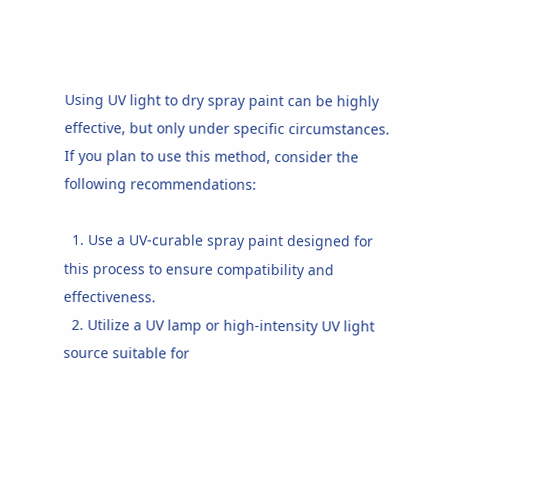Using UV light to dry spray paint can be highly effective, but only under specific circumstances. If you plan to use this method, consider the following recommendations:

  1. Use a UV-curable spray paint designed for this process to ensure compatibility and effectiveness.
  2. Utilize a UV lamp or high-intensity UV light source suitable for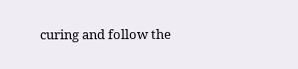curing and follow the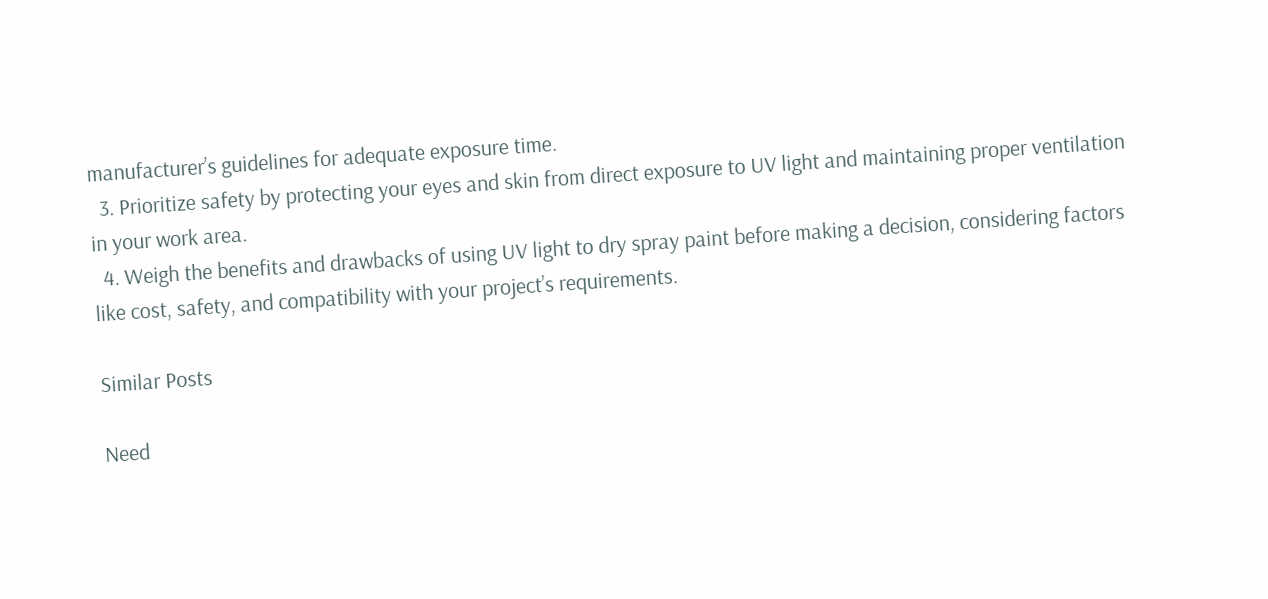manufacturer’s guidelines for adequate exposure time.
  3. Prioritize safety by protecting your eyes and skin from direct exposure to UV light and maintaining proper ventilation in your work area.
  4. Weigh the benefits and drawbacks of using UV light to dry spray paint before making a decision, considering factors like cost, safety, and compatibility with your project’s requirements.

Similar Posts

Need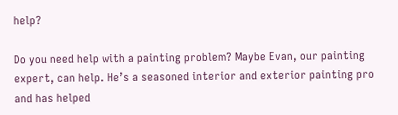help?

Do you need help with a painting problem? Maybe Evan, our painting expert, can help. He’s a seasoned interior and exterior painting pro and has helped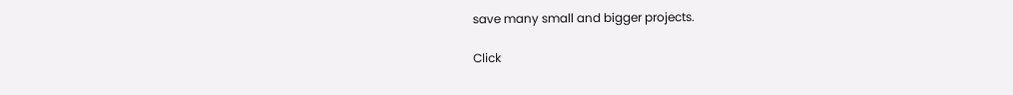save many small and bigger projects.

Click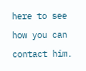here to see how you can contact him.